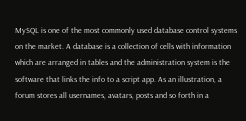MySQL is one of the most commonly used database control systems on the market. A database is a collection of cells with information which are arranged in tables and the administration system is the software that links the info to a script app. As an illustration, a forum stores all usernames, avatars, posts and so forth in a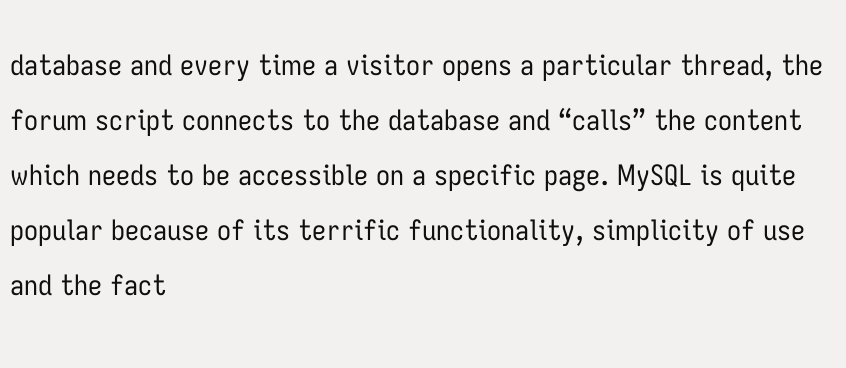database and every time a visitor opens a particular thread, the forum script connects to the database and “calls” the content which needs to be accessible on a specific page. MySQL is quite popular because of its terrific functionality, simplicity of use and the fact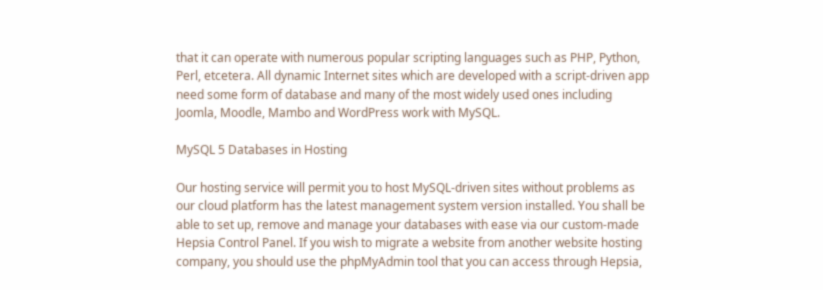that it can operate with numerous popular scripting languages such as PHP, Python, Perl, etcetera. All dynamic Internet sites which are developed with a script-driven app need some form of database and many of the most widely used ones including Joomla, Moodle, Mambo and WordPress work with MySQL.

MySQL 5 Databases in Hosting

Our hosting service will permit you to host MySQL-driven sites without problems as our cloud platform has the latest management system version installed. You shall be able to set up, remove and manage your databases with ease via our custom-made Hepsia Control Panel. If you wish to migrate a website from another website hosting company, you should use the phpMyAdmin tool that you can access through Hepsia,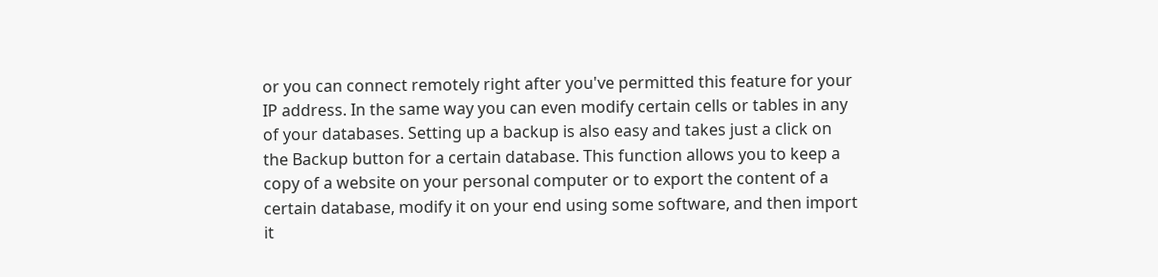or you can connect remotely right after you've permitted this feature for your IP address. In the same way you can even modify certain cells or tables in any of your databases. Setting up a backup is also easy and takes just a click on the Backup button for a certain database. This function allows you to keep a copy of a website on your personal computer or to export the content of a certain database, modify it on your end using some software, and then import it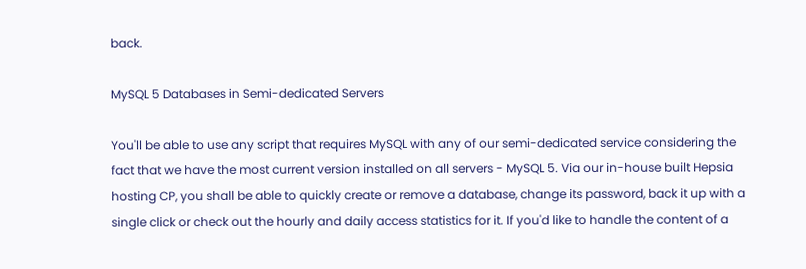back.

MySQL 5 Databases in Semi-dedicated Servers

You'll be able to use any script that requires MySQL with any of our semi-dedicated service considering the fact that we have the most current version installed on all servers - MySQL 5. Via our in-house built Hepsia hosting CP, you shall be able to quickly create or remove a database, change its password, back it up with a single click or check out the hourly and daily access statistics for it. If you'd like to handle the content of a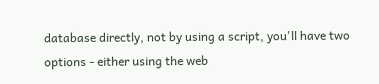database directly, not by using a script, you'll have two options - either using the web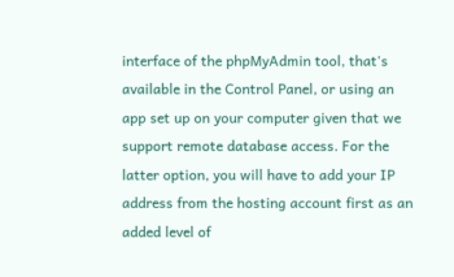interface of the phpMyAdmin tool, that's available in the Control Panel, or using an app set up on your computer given that we support remote database access. For the latter option, you will have to add your IP address from the hosting account first as an added level of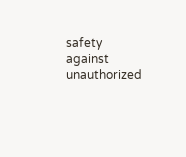safety against unauthorized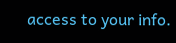access to your info.